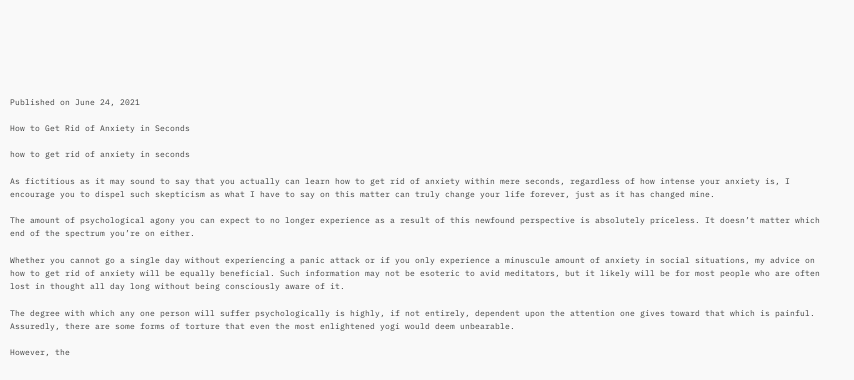Published on June 24, 2021

How to Get Rid of Anxiety in Seconds

how to get rid of anxiety in seconds

As fictitious as it may sound to say that you actually can learn how to get rid of anxiety within mere seconds, regardless of how intense your anxiety is, I encourage you to dispel such skepticism as what I have to say on this matter can truly change your life forever, just as it has changed mine.

The amount of psychological agony you can expect to no longer experience as a result of this newfound perspective is absolutely priceless. It doesn’t matter which end of the spectrum you’re on either.

Whether you cannot go a single day without experiencing a panic attack or if you only experience a minuscule amount of anxiety in social situations, my advice on how to get rid of anxiety will be equally beneficial. Such information may not be esoteric to avid meditators, but it likely will be for most people who are often lost in thought all day long without being consciously aware of it.

The degree with which any one person will suffer psychologically is highly, if not entirely, dependent upon the attention one gives toward that which is painful. Assuredly, there are some forms of torture that even the most enlightened yogi would deem unbearable.

However, the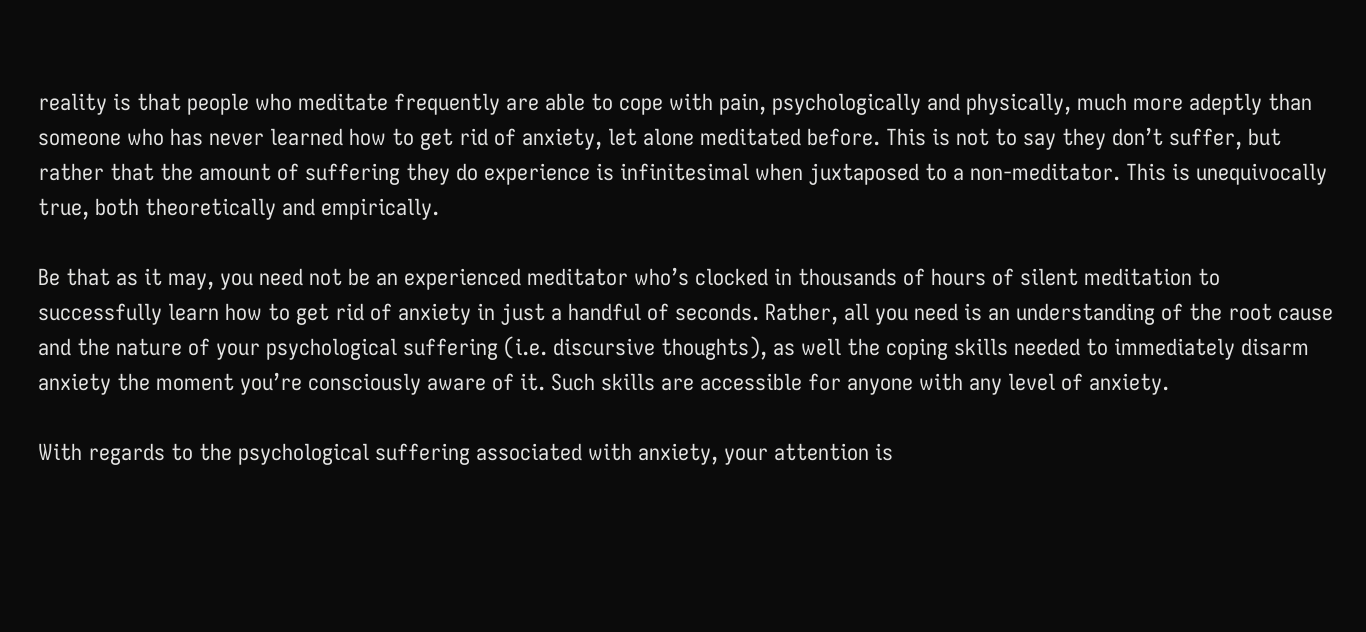reality is that people who meditate frequently are able to cope with pain, psychologically and physically, much more adeptly than someone who has never learned how to get rid of anxiety, let alone meditated before. This is not to say they don’t suffer, but rather that the amount of suffering they do experience is infinitesimal when juxtaposed to a non-meditator. This is unequivocally true, both theoretically and empirically.

Be that as it may, you need not be an experienced meditator who’s clocked in thousands of hours of silent meditation to successfully learn how to get rid of anxiety in just a handful of seconds. Rather, all you need is an understanding of the root cause and the nature of your psychological suffering (i.e. discursive thoughts), as well the coping skills needed to immediately disarm anxiety the moment you’re consciously aware of it. Such skills are accessible for anyone with any level of anxiety.

With regards to the psychological suffering associated with anxiety, your attention is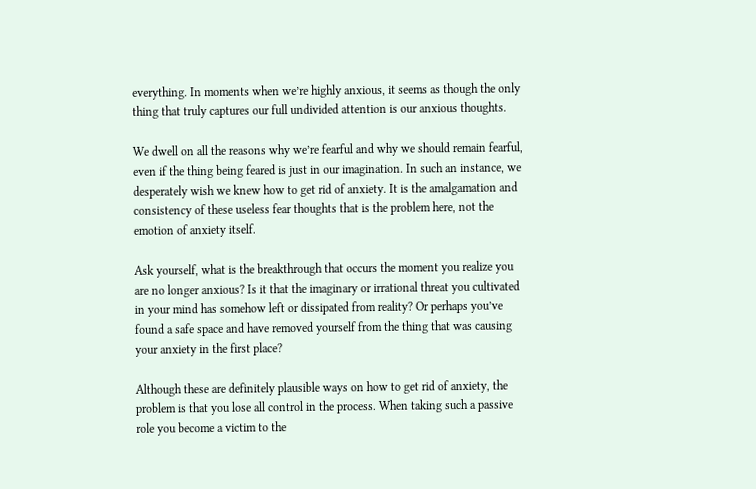everything. In moments when we’re highly anxious, it seems as though the only thing that truly captures our full undivided attention is our anxious thoughts.

We dwell on all the reasons why we’re fearful and why we should remain fearful, even if the thing being feared is just in our imagination. In such an instance, we desperately wish we knew how to get rid of anxiety. It is the amalgamation and consistency of these useless fear thoughts that is the problem here, not the emotion of anxiety itself.

Ask yourself, what is the breakthrough that occurs the moment you realize you are no longer anxious? Is it that the imaginary or irrational threat you cultivated in your mind has somehow left or dissipated from reality? Or perhaps you’ve found a safe space and have removed yourself from the thing that was causing your anxiety in the first place?

Although these are definitely plausible ways on how to get rid of anxiety, the problem is that you lose all control in the process. When taking such a passive role you become a victim to the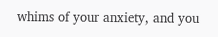whims of your anxiety, and you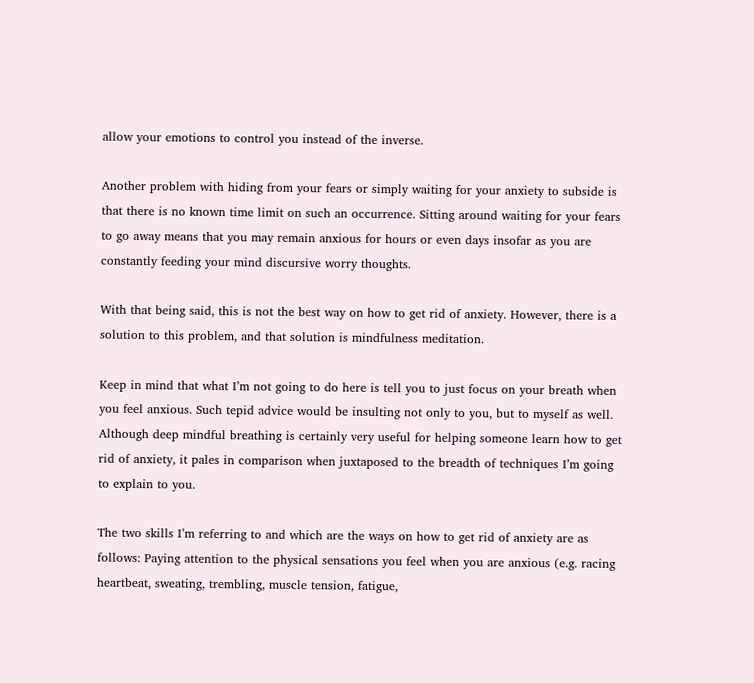allow your emotions to control you instead of the inverse.

Another problem with hiding from your fears or simply waiting for your anxiety to subside is that there is no known time limit on such an occurrence. Sitting around waiting for your fears to go away means that you may remain anxious for hours or even days insofar as you are constantly feeding your mind discursive worry thoughts.

With that being said, this is not the best way on how to get rid of anxiety. However, there is a solution to this problem, and that solution is mindfulness meditation.

Keep in mind that what I’m not going to do here is tell you to just focus on your breath when you feel anxious. Such tepid advice would be insulting not only to you, but to myself as well. Although deep mindful breathing is certainly very useful for helping someone learn how to get rid of anxiety, it pales in comparison when juxtaposed to the breadth of techniques I’m going to explain to you.

The two skills I’m referring to and which are the ways on how to get rid of anxiety are as follows: Paying attention to the physical sensations you feel when you are anxious (e.g. racing heartbeat, sweating, trembling, muscle tension, fatigue,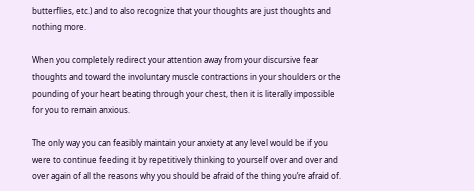butterflies, etc.) and to also recognize that your thoughts are just thoughts and nothing more.

When you completely redirect your attention away from your discursive fear thoughts and toward the involuntary muscle contractions in your shoulders or the pounding of your heart beating through your chest, then it is literally impossible for you to remain anxious.

The only way you can feasibly maintain your anxiety at any level would be if you were to continue feeding it by repetitively thinking to yourself over and over and over again of all the reasons why you should be afraid of the thing you’re afraid of.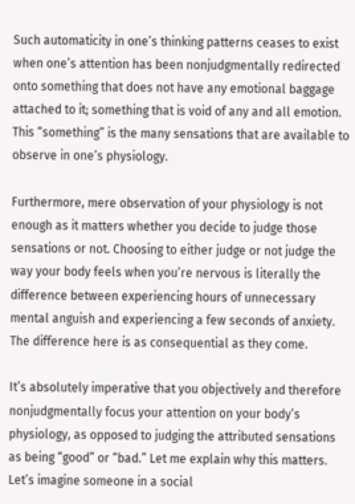Such automaticity in one’s thinking patterns ceases to exist when one’s attention has been nonjudgmentally redirected onto something that does not have any emotional baggage attached to it; something that is void of any and all emotion. This “something” is the many sensations that are available to observe in one’s physiology.

Furthermore, mere observation of your physiology is not enough as it matters whether you decide to judge those sensations or not. Choosing to either judge or not judge the way your body feels when you’re nervous is literally the difference between experiencing hours of unnecessary mental anguish and experiencing a few seconds of anxiety. The difference here is as consequential as they come.

It’s absolutely imperative that you objectively and therefore nonjudgmentally focus your attention on your body’s physiology, as opposed to judging the attributed sensations as being “good” or “bad.” Let me explain why this matters. Let’s imagine someone in a social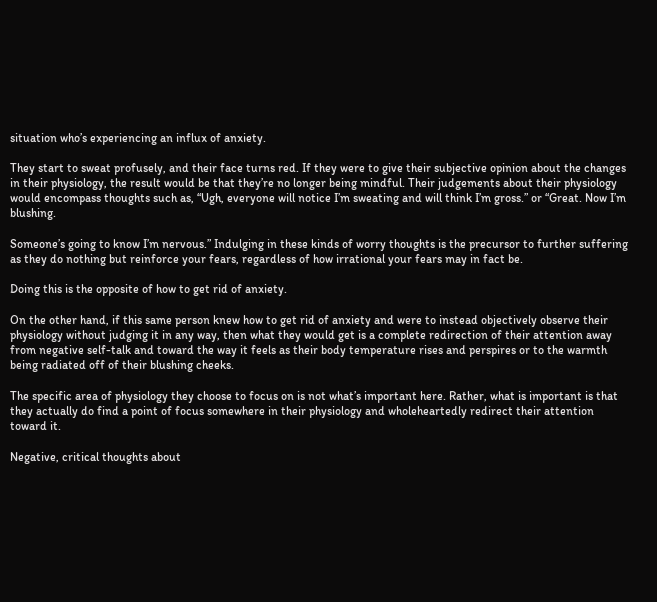situation who’s experiencing an influx of anxiety.

They start to sweat profusely, and their face turns red. If they were to give their subjective opinion about the changes in their physiology, the result would be that they’re no longer being mindful. Their judgements about their physiology would encompass thoughts such as, “Ugh, everyone will notice I’m sweating and will think I’m gross.” or “Great. Now I’m blushing.

Someone’s going to know I’m nervous.” Indulging in these kinds of worry thoughts is the precursor to further suffering as they do nothing but reinforce your fears, regardless of how irrational your fears may in fact be.

Doing this is the opposite of how to get rid of anxiety.

On the other hand, if this same person knew how to get rid of anxiety and were to instead objectively observe their physiology without judging it in any way, then what they would get is a complete redirection of their attention away from negative self-talk and toward the way it feels as their body temperature rises and perspires or to the warmth being radiated off of their blushing cheeks.

The specific area of physiology they choose to focus on is not what’s important here. Rather, what is important is that they actually do find a point of focus somewhere in their physiology and wholeheartedly redirect their attention toward it.

Negative, critical thoughts about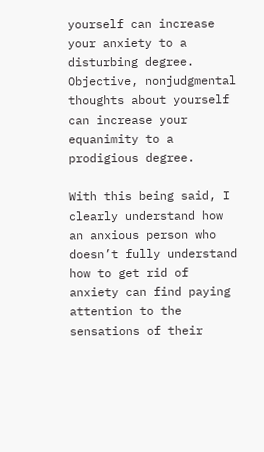yourself can increase your anxiety to a disturbing degree. Objective, nonjudgmental thoughts about yourself can increase your equanimity to a prodigious degree.

With this being said, I clearly understand how an anxious person who doesn’t fully understand how to get rid of anxiety can find paying attention to the sensations of their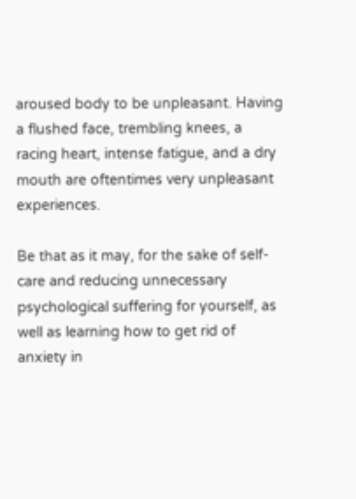aroused body to be unpleasant. Having a flushed face, trembling knees, a racing heart, intense fatigue, and a dry mouth are oftentimes very unpleasant experiences.

Be that as it may, for the sake of self-care and reducing unnecessary psychological suffering for yourself, as well as learning how to get rid of anxiety in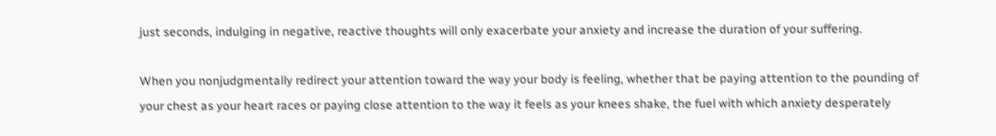just seconds, indulging in negative, reactive thoughts will only exacerbate your anxiety and increase the duration of your suffering.

When you nonjudgmentally redirect your attention toward the way your body is feeling, whether that be paying attention to the pounding of your chest as your heart races or paying close attention to the way it feels as your knees shake, the fuel with which anxiety desperately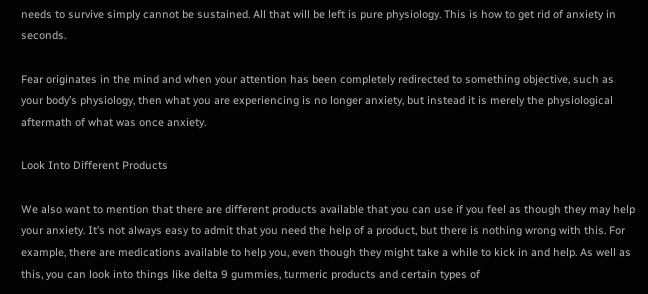needs to survive simply cannot be sustained. All that will be left is pure physiology. This is how to get rid of anxiety in seconds.

Fear originates in the mind and when your attention has been completely redirected to something objective, such as your body’s physiology, then what you are experiencing is no longer anxiety, but instead it is merely the physiological aftermath of what was once anxiety.

Look Into Different Products

We also want to mention that there are different products available that you can use if you feel as though they may help your anxiety. It’s not always easy to admit that you need the help of a product, but there is nothing wrong with this. For example, there are medications available to help you, even though they might take a while to kick in and help. As well as this, you can look into things like delta 9 gummies, turmeric products and certain types of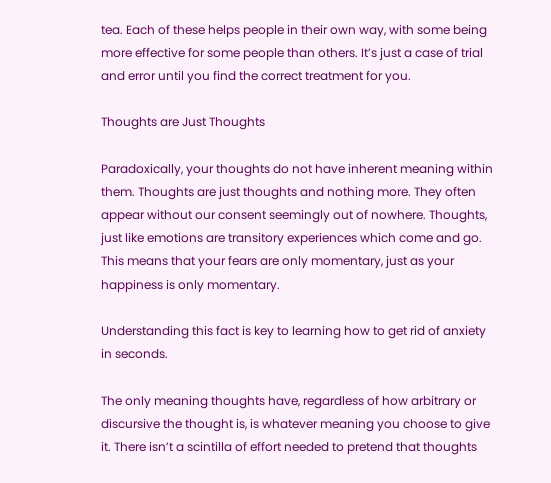tea. Each of these helps people in their own way, with some being more effective for some people than others. It’s just a case of trial and error until you find the correct treatment for you.

Thoughts are Just Thoughts

Paradoxically, your thoughts do not have inherent meaning within them. Thoughts are just thoughts and nothing more. They often appear without our consent seemingly out of nowhere. Thoughts, just like emotions are transitory experiences which come and go. This means that your fears are only momentary, just as your happiness is only momentary.

Understanding this fact is key to learning how to get rid of anxiety in seconds.

The only meaning thoughts have, regardless of how arbitrary or discursive the thought is, is whatever meaning you choose to give it. There isn’t a scintilla of effort needed to pretend that thoughts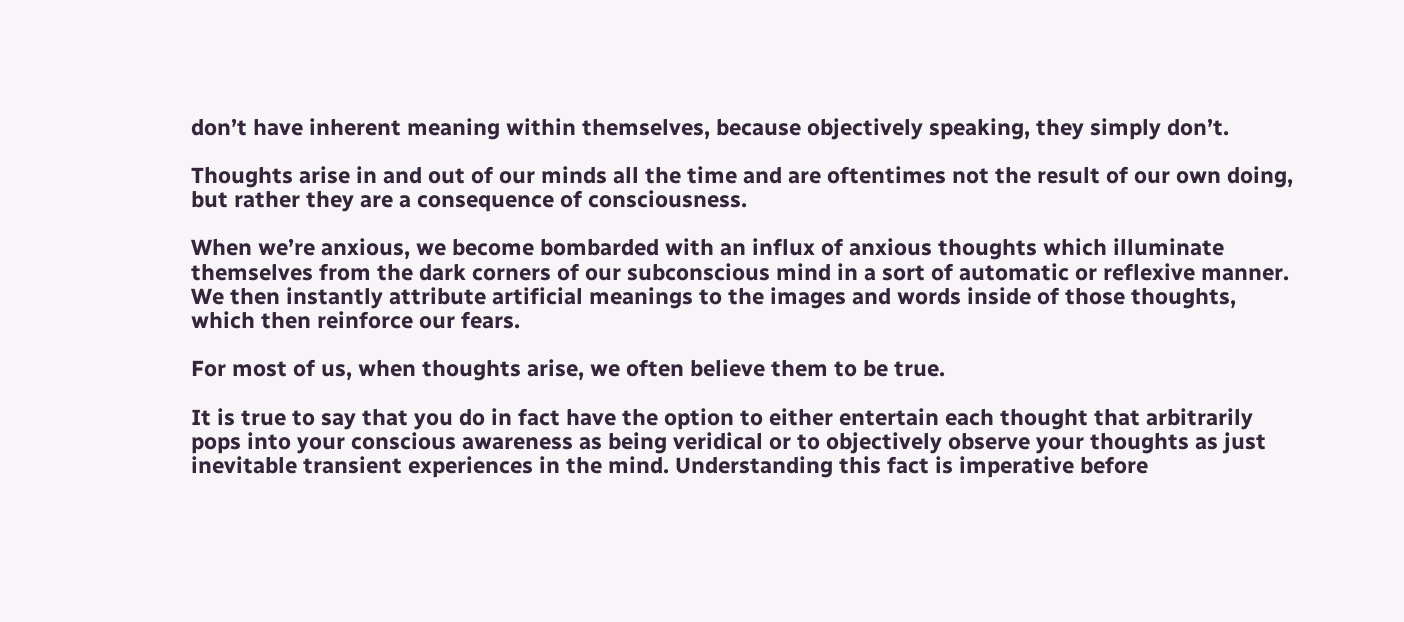don’t have inherent meaning within themselves, because objectively speaking, they simply don’t.

Thoughts arise in and out of our minds all the time and are oftentimes not the result of our own doing, but rather they are a consequence of consciousness.

When we’re anxious, we become bombarded with an influx of anxious thoughts which illuminate themselves from the dark corners of our subconscious mind in a sort of automatic or reflexive manner. We then instantly attribute artificial meanings to the images and words inside of those thoughts, which then reinforce our fears.

For most of us, when thoughts arise, we often believe them to be true.

It is true to say that you do in fact have the option to either entertain each thought that arbitrarily pops into your conscious awareness as being veridical or to objectively observe your thoughts as just inevitable transient experiences in the mind. Understanding this fact is imperative before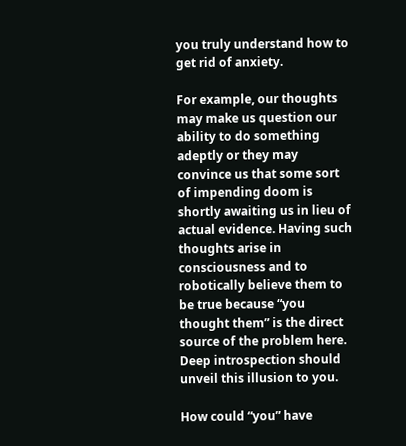you truly understand how to get rid of anxiety.

For example, our thoughts may make us question our ability to do something adeptly or they may convince us that some sort of impending doom is shortly awaiting us in lieu of actual evidence. Having such thoughts arise in consciousness and to robotically believe them to be true because “you thought them” is the direct source of the problem here. Deep introspection should unveil this illusion to you.

How could “you” have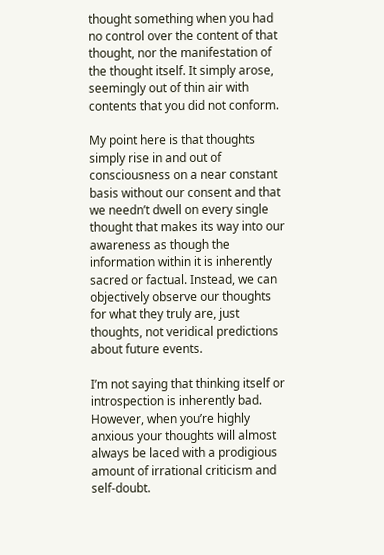thought something when you had no control over the content of that thought, nor the manifestation of the thought itself. It simply arose, seemingly out of thin air with contents that you did not conform.

My point here is that thoughts simply rise in and out of consciousness on a near constant basis without our consent and that we needn’t dwell on every single thought that makes its way into our awareness as though the information within it is inherently sacred or factual. Instead, we can objectively observe our thoughts for what they truly are, just thoughts, not veridical predictions about future events.

I’m not saying that thinking itself or introspection is inherently bad. However, when you’re highly anxious your thoughts will almost always be laced with a prodigious amount of irrational criticism and self-doubt.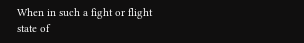When in such a fight or flight state of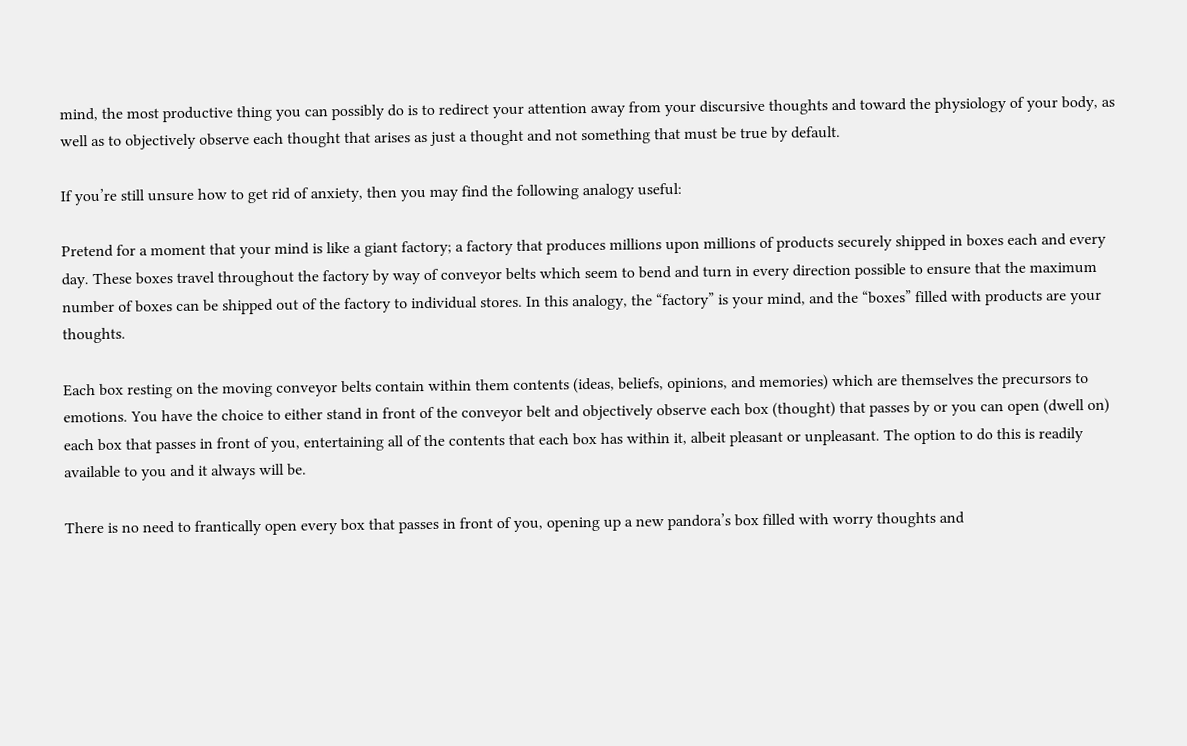mind, the most productive thing you can possibly do is to redirect your attention away from your discursive thoughts and toward the physiology of your body, as well as to objectively observe each thought that arises as just a thought and not something that must be true by default.

If you’re still unsure how to get rid of anxiety, then you may find the following analogy useful:

Pretend for a moment that your mind is like a giant factory; a factory that produces millions upon millions of products securely shipped in boxes each and every day. These boxes travel throughout the factory by way of conveyor belts which seem to bend and turn in every direction possible to ensure that the maximum number of boxes can be shipped out of the factory to individual stores. In this analogy, the “factory” is your mind, and the “boxes” filled with products are your thoughts.

Each box resting on the moving conveyor belts contain within them contents (ideas, beliefs, opinions, and memories) which are themselves the precursors to emotions. You have the choice to either stand in front of the conveyor belt and objectively observe each box (thought) that passes by or you can open (dwell on) each box that passes in front of you, entertaining all of the contents that each box has within it, albeit pleasant or unpleasant. The option to do this is readily available to you and it always will be.

There is no need to frantically open every box that passes in front of you, opening up a new pandora’s box filled with worry thoughts and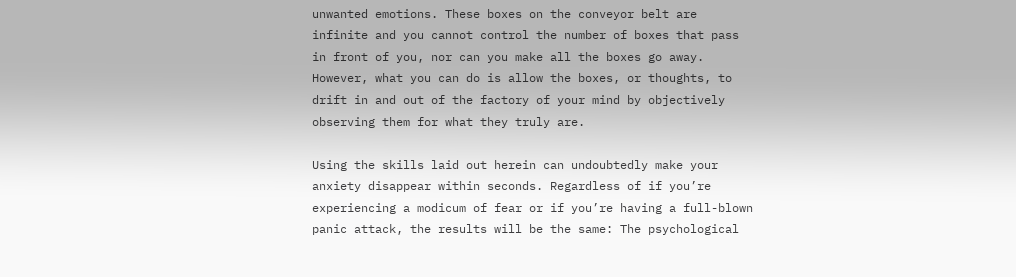unwanted emotions. These boxes on the conveyor belt are infinite and you cannot control the number of boxes that pass in front of you, nor can you make all the boxes go away. However, what you can do is allow the boxes, or thoughts, to drift in and out of the factory of your mind by objectively observing them for what they truly are.

Using the skills laid out herein can undoubtedly make your anxiety disappear within seconds. Regardless of if you’re experiencing a modicum of fear or if you’re having a full-blown panic attack, the results will be the same: The psychological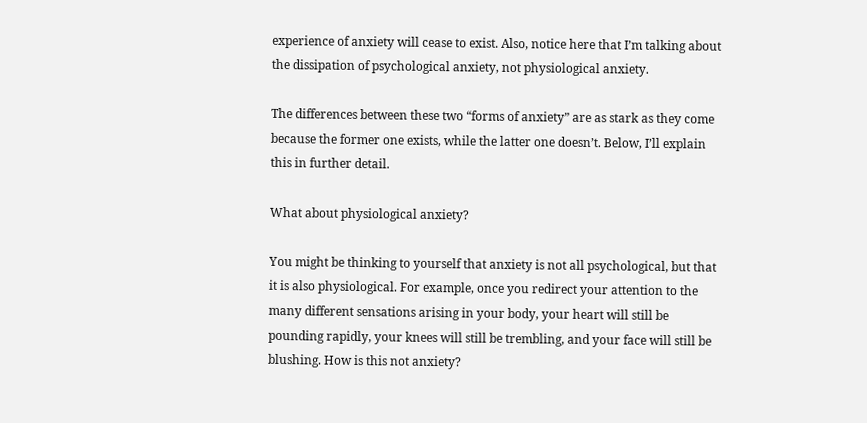experience of anxiety will cease to exist. Also, notice here that I’m talking about the dissipation of psychological anxiety, not physiological anxiety.

The differences between these two “forms of anxiety” are as stark as they come because the former one exists, while the latter one doesn’t. Below, I’ll explain this in further detail.

What about physiological anxiety?

You might be thinking to yourself that anxiety is not all psychological, but that it is also physiological. For example, once you redirect your attention to the many different sensations arising in your body, your heart will still be pounding rapidly, your knees will still be trembling, and your face will still be blushing. How is this not anxiety?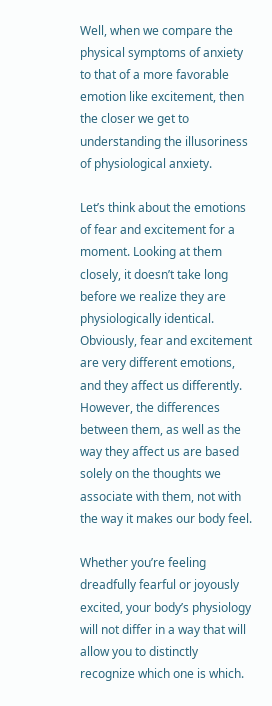Well, when we compare the physical symptoms of anxiety to that of a more favorable emotion like excitement, then the closer we get to understanding the illusoriness of physiological anxiety.

Let’s think about the emotions of fear and excitement for a moment. Looking at them closely, it doesn’t take long before we realize they are physiologically identical. Obviously, fear and excitement are very different emotions, and they affect us differently. However, the differences between them, as well as the way they affect us are based solely on the thoughts we associate with them, not with the way it makes our body feel.

Whether you’re feeling dreadfully fearful or joyously excited, your body’s physiology will not differ in a way that will allow you to distinctly recognize which one is which.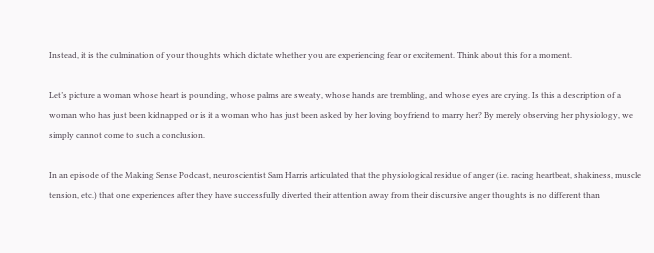Instead, it is the culmination of your thoughts which dictate whether you are experiencing fear or excitement. Think about this for a moment.

Let’s picture a woman whose heart is pounding, whose palms are sweaty, whose hands are trembling, and whose eyes are crying. Is this a description of a woman who has just been kidnapped or is it a woman who has just been asked by her loving boyfriend to marry her? By merely observing her physiology, we simply cannot come to such a conclusion.

In an episode of the Making Sense Podcast, neuroscientist Sam Harris articulated that the physiological residue of anger (i.e. racing heartbeat, shakiness, muscle tension, etc.) that one experiences after they have successfully diverted their attention away from their discursive anger thoughts is no different than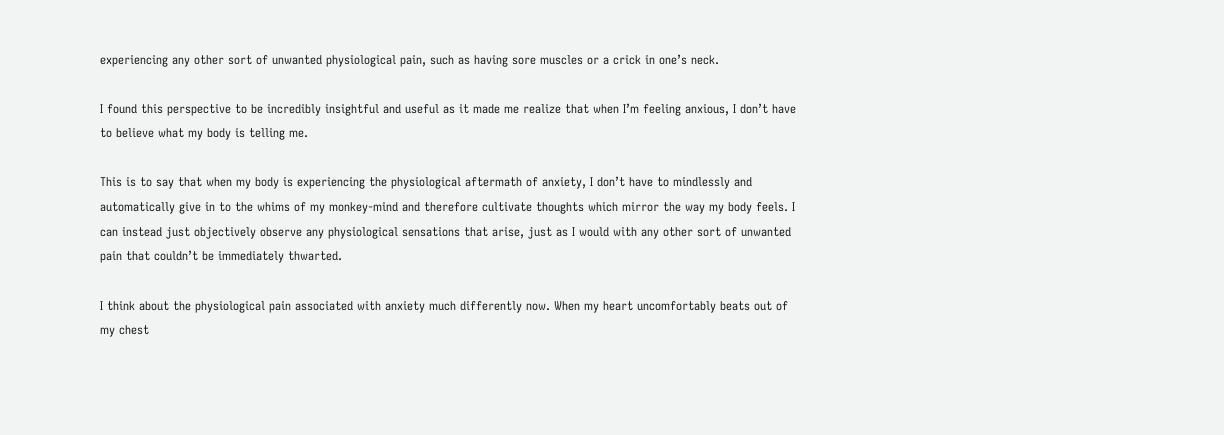experiencing any other sort of unwanted physiological pain, such as having sore muscles or a crick in one’s neck.

I found this perspective to be incredibly insightful and useful as it made me realize that when I’m feeling anxious, I don’t have to believe what my body is telling me.

This is to say that when my body is experiencing the physiological aftermath of anxiety, I don’t have to mindlessly and automatically give in to the whims of my monkey-mind and therefore cultivate thoughts which mirror the way my body feels. I can instead just objectively observe any physiological sensations that arise, just as I would with any other sort of unwanted pain that couldn’t be immediately thwarted.

I think about the physiological pain associated with anxiety much differently now. When my heart uncomfortably beats out of my chest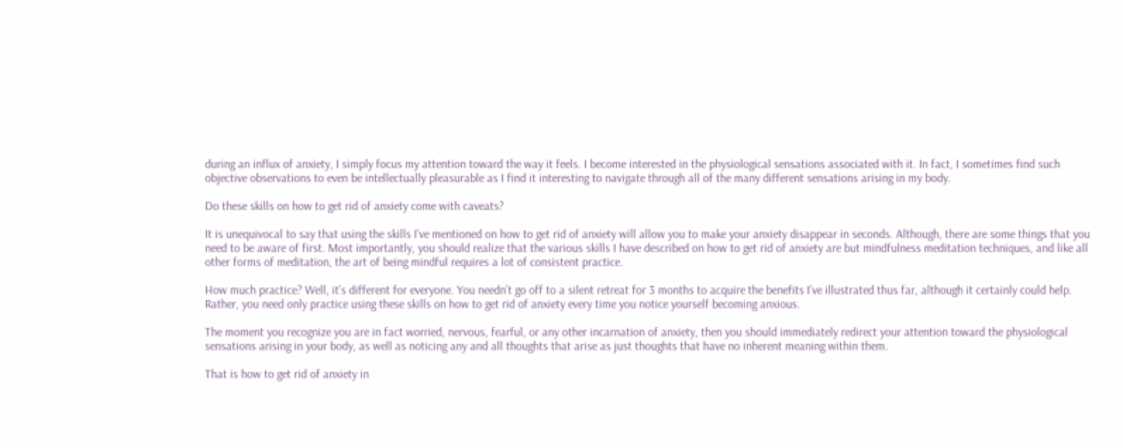during an influx of anxiety, I simply focus my attention toward the way it feels. I become interested in the physiological sensations associated with it. In fact, I sometimes find such objective observations to even be intellectually pleasurable as I find it interesting to navigate through all of the many different sensations arising in my body.

Do these skills on how to get rid of anxiety come with caveats?

It is unequivocal to say that using the skills I’ve mentioned on how to get rid of anxiety will allow you to make your anxiety disappear in seconds. Although, there are some things that you need to be aware of first. Most importantly, you should realize that the various skills I have described on how to get rid of anxiety are but mindfulness meditation techniques, and like all other forms of meditation, the art of being mindful requires a lot of consistent practice.

How much practice? Well, it’s different for everyone. You needn’t go off to a silent retreat for 3 months to acquire the benefits I’ve illustrated thus far, although it certainly could help. Rather, you need only practice using these skills on how to get rid of anxiety every time you notice yourself becoming anxious.

The moment you recognize you are in fact worried, nervous, fearful, or any other incarnation of anxiety, then you should immediately redirect your attention toward the physiological sensations arising in your body, as well as noticing any and all thoughts that arise as just thoughts that have no inherent meaning within them.

That is how to get rid of anxiety in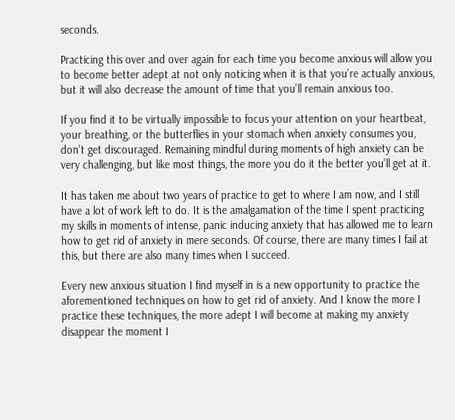seconds.

Practicing this over and over again for each time you become anxious will allow you to become better adept at not only noticing when it is that you’re actually anxious, but it will also decrease the amount of time that you’ll remain anxious too.

If you find it to be virtually impossible to focus your attention on your heartbeat, your breathing, or the butterflies in your stomach when anxiety consumes you, don’t get discouraged. Remaining mindful during moments of high anxiety can be very challenging, but like most things, the more you do it the better you’ll get at it.

It has taken me about two years of practice to get to where I am now, and I still have a lot of work left to do. It is the amalgamation of the time I spent practicing my skills in moments of intense, panic inducing anxiety that has allowed me to learn how to get rid of anxiety in mere seconds. Of course, there are many times I fail at this, but there are also many times when I succeed.

Every new anxious situation I find myself in is a new opportunity to practice the aforementioned techniques on how to get rid of anxiety. And I know the more I practice these techniques, the more adept I will become at making my anxiety disappear the moment I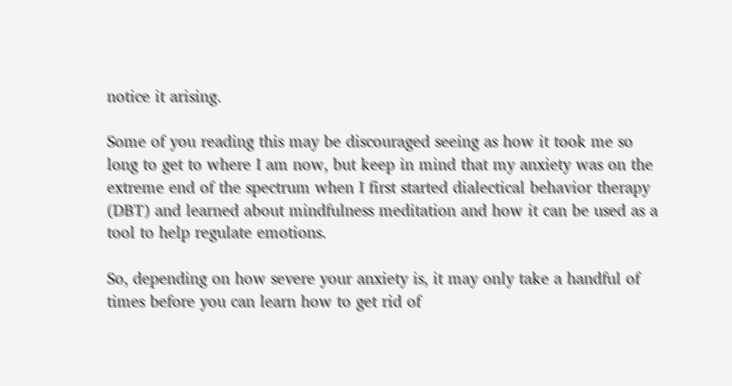notice it arising.

Some of you reading this may be discouraged seeing as how it took me so long to get to where I am now, but keep in mind that my anxiety was on the extreme end of the spectrum when I first started dialectical behavior therapy (DBT) and learned about mindfulness meditation and how it can be used as a tool to help regulate emotions.

So, depending on how severe your anxiety is, it may only take a handful of times before you can learn how to get rid of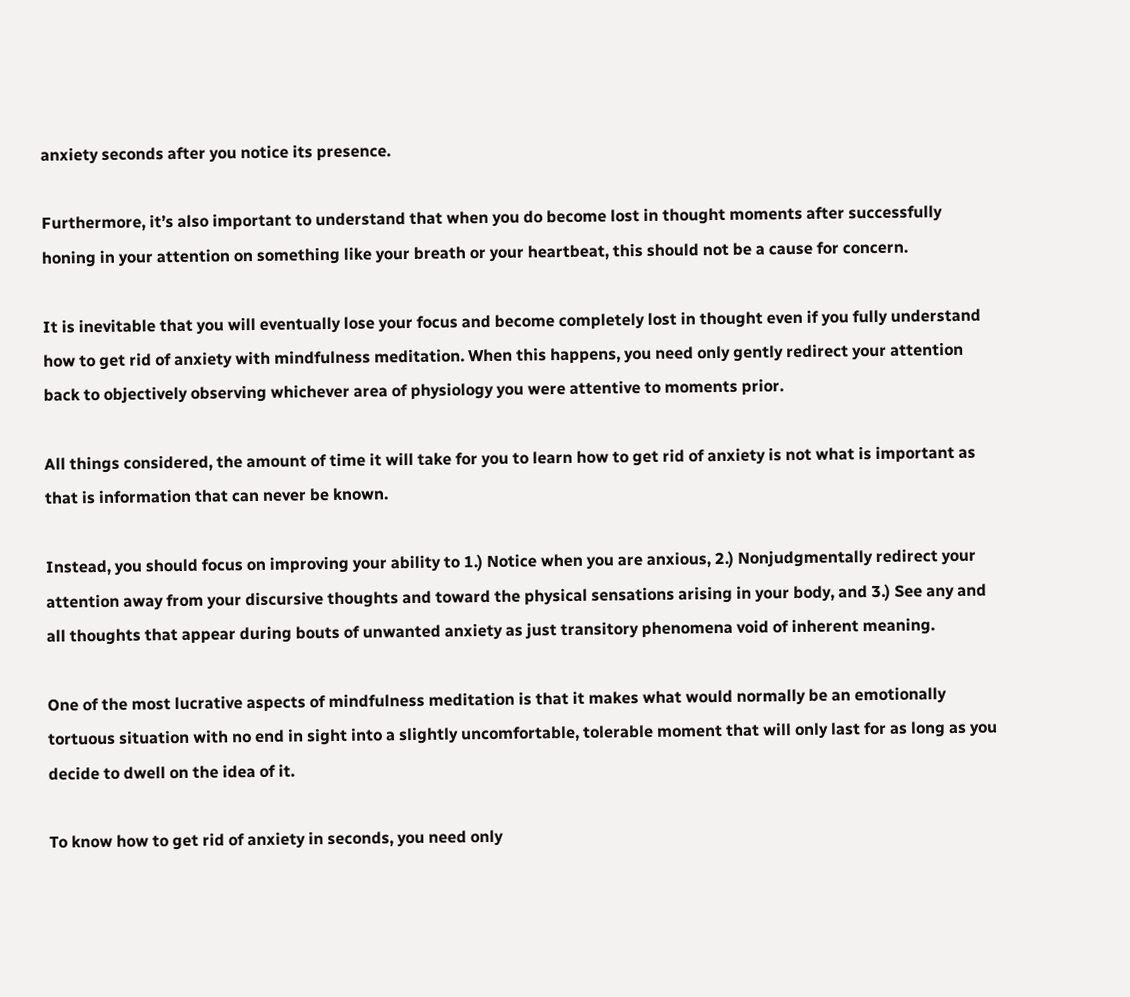anxiety seconds after you notice its presence.

Furthermore, it’s also important to understand that when you do become lost in thought moments after successfully honing in your attention on something like your breath or your heartbeat, this should not be a cause for concern.

It is inevitable that you will eventually lose your focus and become completely lost in thought even if you fully understand how to get rid of anxiety with mindfulness meditation. When this happens, you need only gently redirect your attention back to objectively observing whichever area of physiology you were attentive to moments prior.

All things considered, the amount of time it will take for you to learn how to get rid of anxiety is not what is important as that is information that can never be known.

Instead, you should focus on improving your ability to 1.) Notice when you are anxious, 2.) Nonjudgmentally redirect your attention away from your discursive thoughts and toward the physical sensations arising in your body, and 3.) See any and all thoughts that appear during bouts of unwanted anxiety as just transitory phenomena void of inherent meaning.

One of the most lucrative aspects of mindfulness meditation is that it makes what would normally be an emotionally tortuous situation with no end in sight into a slightly uncomfortable, tolerable moment that will only last for as long as you decide to dwell on the idea of it.

To know how to get rid of anxiety in seconds, you need only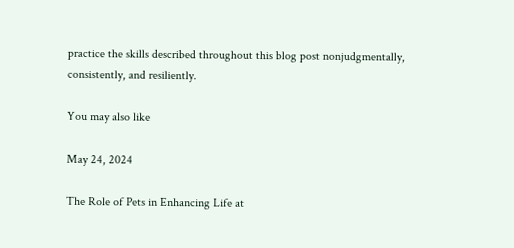practice the skills described throughout this blog post nonjudgmentally, consistently, and resiliently.

You may also like

May 24, 2024

The Role of Pets in Enhancing Life at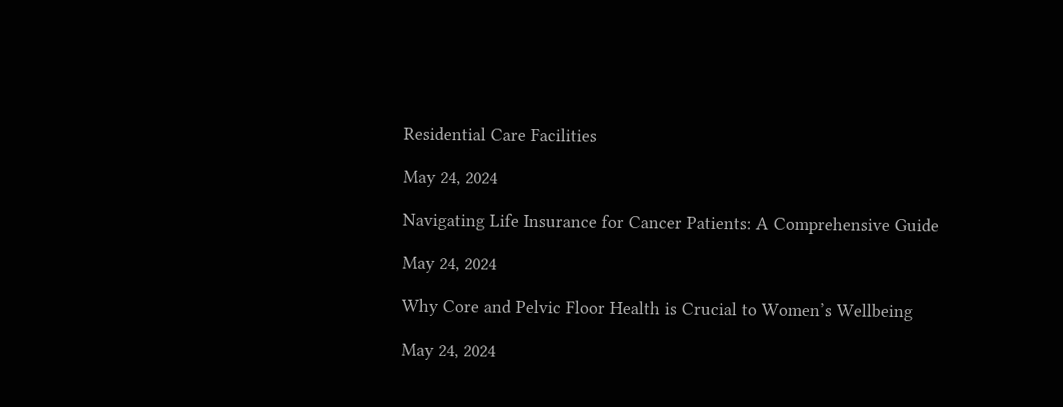Residential Care Facilities

May 24, 2024

Navigating Life Insurance for Cancer Patients: A Comprehensive Guide

May 24, 2024

Why Core and Pelvic Floor Health is Crucial to Women’s Wellbeing

May 24, 2024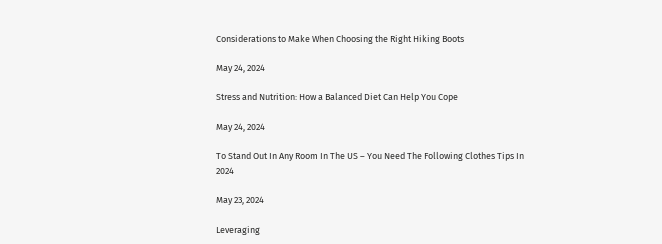Considerations to Make When Choosing the Right Hiking Boots

May 24, 2024

Stress and Nutrition: How a Balanced Diet Can Help You Cope

May 24, 2024

To Stand Out In Any Room In The US – You Need The Following Clothes Tips In 2024

May 23, 2024

Leveraging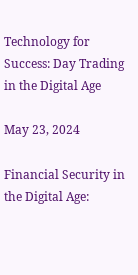Technology for Success: Day Trading in the Digital Age

May 23, 2024

Financial Security in the Digital Age: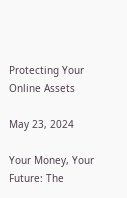Protecting Your Online Assets

May 23, 2024

Your Money, Your Future: The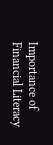Importance of Financial Literacy